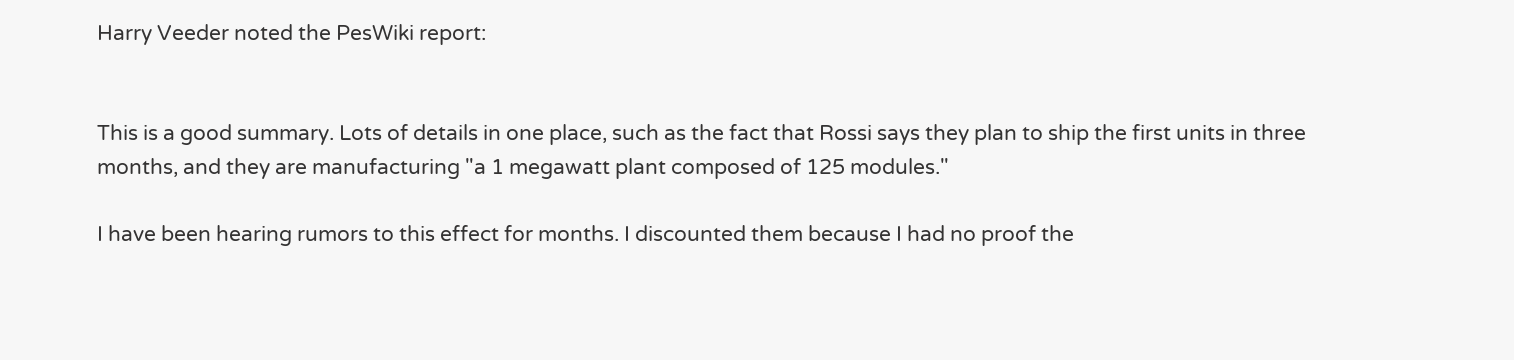Harry Veeder noted the PesWiki report:


This is a good summary. Lots of details in one place, such as the fact that Rossi says they plan to ship the first units in three months, and they are manufacturing "a 1 megawatt plant composed of 125 modules."

I have been hearing rumors to this effect for months. I discounted them because I had no proof the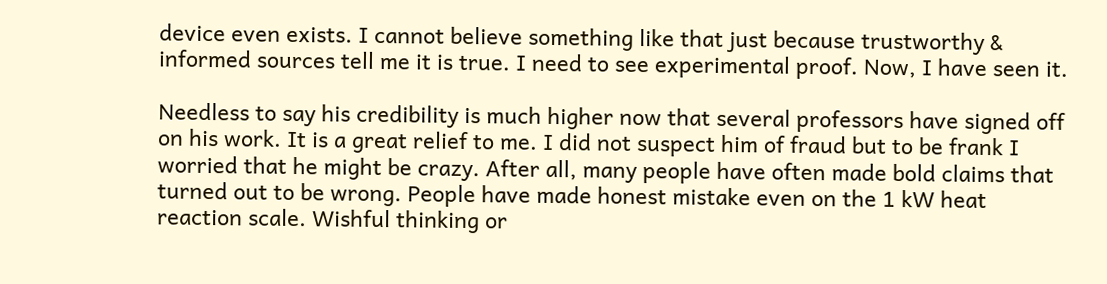device even exists. I cannot believe something like that just because trustworthy & informed sources tell me it is true. I need to see experimental proof. Now, I have seen it.

Needless to say his credibility is much higher now that several professors have signed off on his work. It is a great relief to me. I did not suspect him of fraud but to be frank I worried that he might be crazy. After all, many people have often made bold claims that turned out to be wrong. People have made honest mistake even on the 1 kW heat reaction scale. Wishful thinking or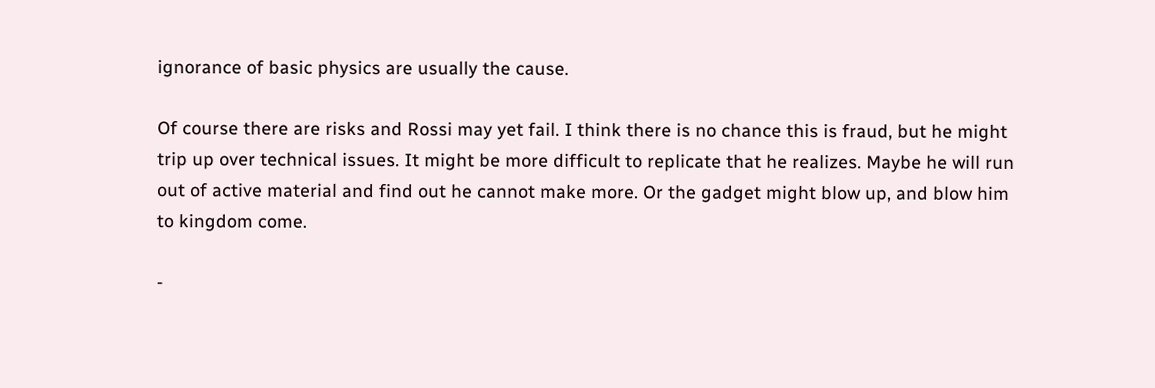ignorance of basic physics are usually the cause.

Of course there are risks and Rossi may yet fail. I think there is no chance this is fraud, but he might trip up over technical issues. It might be more difficult to replicate that he realizes. Maybe he will run out of active material and find out he cannot make more. Or the gadget might blow up, and blow him to kingdom come.

-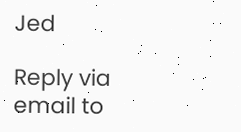Jed

Reply via email to